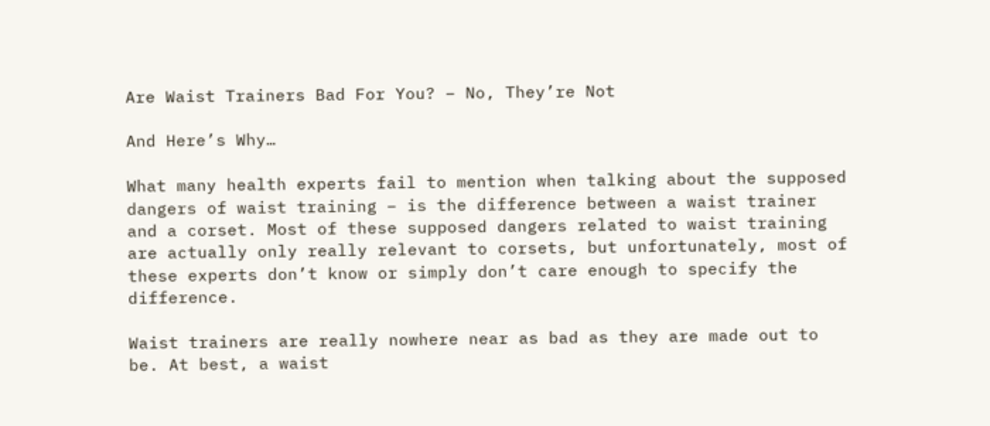Are Waist Trainers Bad For You? – No, They’re Not

And Here’s Why…

What many health experts fail to mention when talking about the supposed dangers of waist training – is the difference between a waist trainer and a corset. Most of these supposed dangers related to waist training are actually only really relevant to corsets, but unfortunately, most of these experts don’t know or simply don’t care enough to specify the difference.

Waist trainers are really nowhere near as bad as they are made out to be. At best, a waist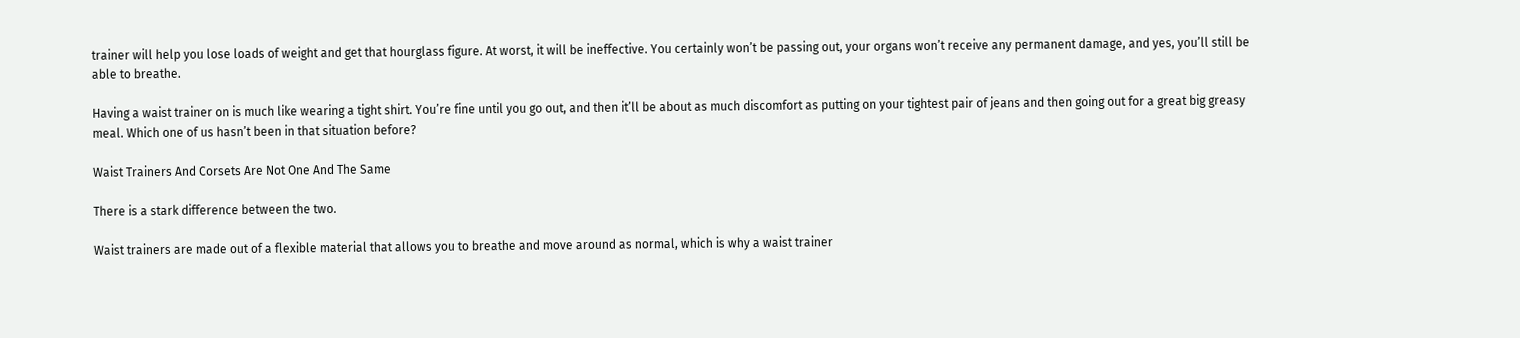trainer will help you lose loads of weight and get that hourglass figure. At worst, it will be ineffective. You certainly won’t be passing out, your organs won’t receive any permanent damage, and yes, you’ll still be able to breathe.

Having a waist trainer on is much like wearing a tight shirt. You’re fine until you go out, and then it’ll be about as much discomfort as putting on your tightest pair of jeans and then going out for a great big greasy meal. Which one of us hasn’t been in that situation before?

Waist Trainers And Corsets Are Not One And The Same

There is a stark difference between the two.

Waist trainers are made out of a flexible material that allows you to breathe and move around as normal, which is why a waist trainer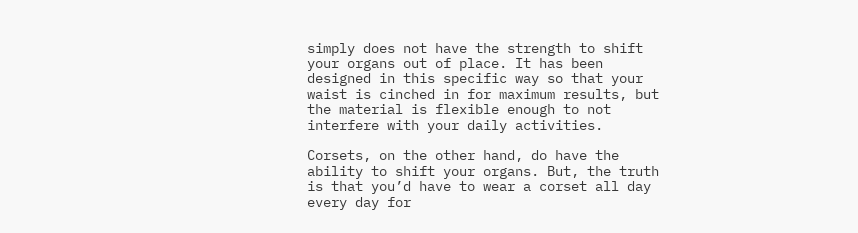simply does not have the strength to shift your organs out of place. It has been designed in this specific way so that your waist is cinched in for maximum results, but the material is flexible enough to not interfere with your daily activities.

Corsets, on the other hand, do have the ability to shift your organs. But, the truth is that you’d have to wear a corset all day every day for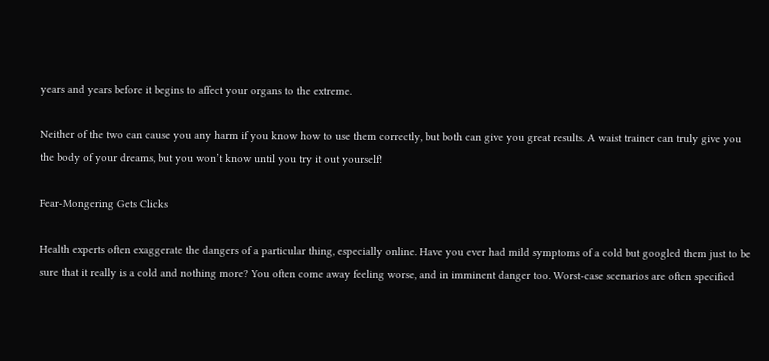years and years before it begins to affect your organs to the extreme.

Neither of the two can cause you any harm if you know how to use them correctly, but both can give you great results. A waist trainer can truly give you the body of your dreams, but you won’t know until you try it out yourself!

Fear-Mongering Gets Clicks

Health experts often exaggerate the dangers of a particular thing, especially online. Have you ever had mild symptoms of a cold but googled them just to be sure that it really is a cold and nothing more? You often come away feeling worse, and in imminent danger too. Worst-case scenarios are often specified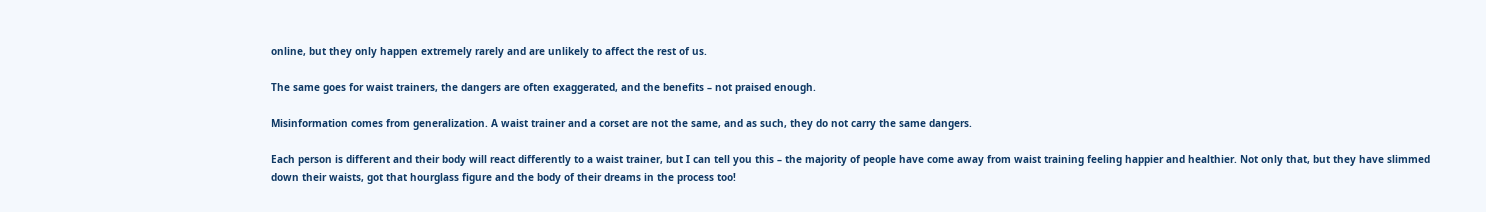online, but they only happen extremely rarely and are unlikely to affect the rest of us.

The same goes for waist trainers, the dangers are often exaggerated, and the benefits – not praised enough.

Misinformation comes from generalization. A waist trainer and a corset are not the same, and as such, they do not carry the same dangers.

Each person is different and their body will react differently to a waist trainer, but I can tell you this – the majority of people have come away from waist training feeling happier and healthier. Not only that, but they have slimmed down their waists, got that hourglass figure and the body of their dreams in the process too!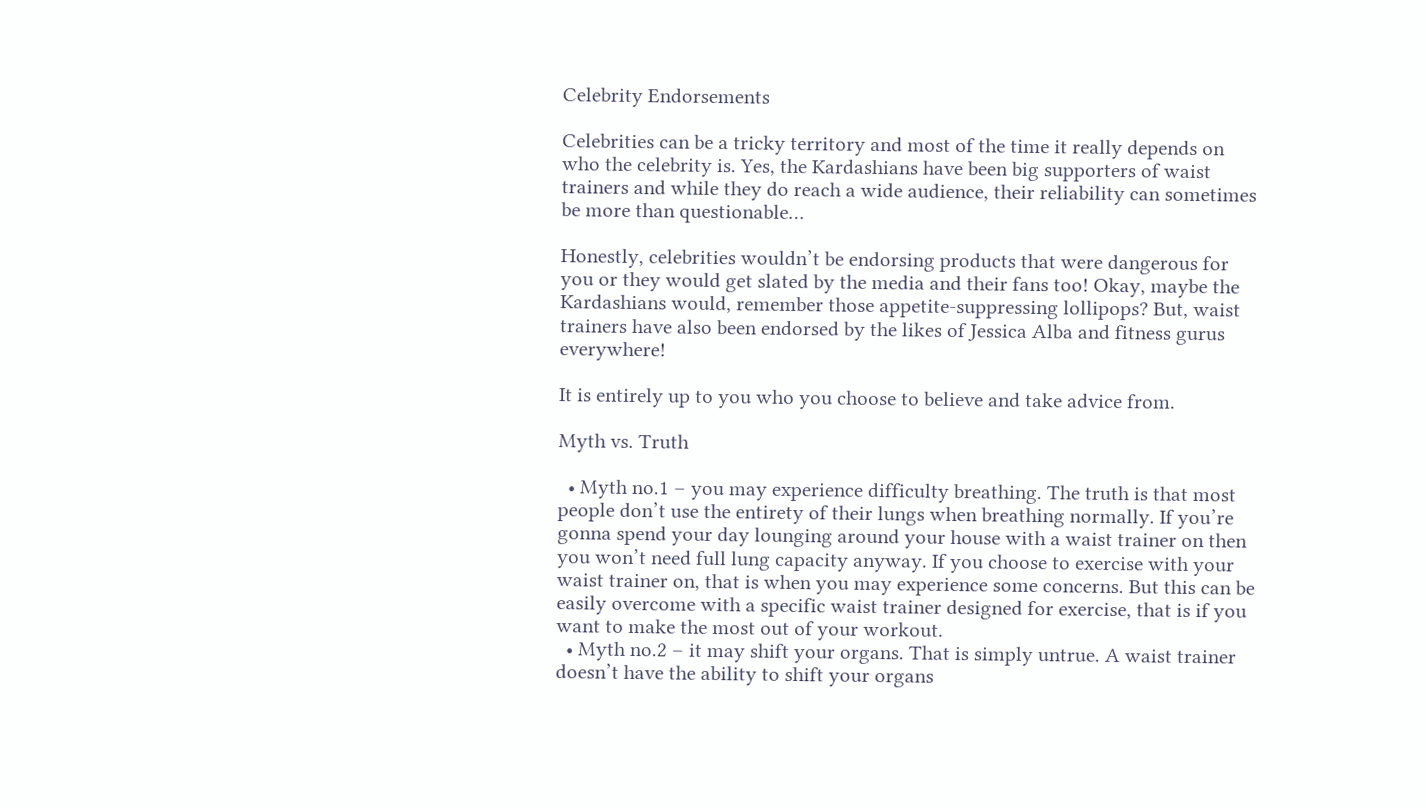Celebrity Endorsements

Celebrities can be a tricky territory and most of the time it really depends on who the celebrity is. Yes, the Kardashians have been big supporters of waist trainers and while they do reach a wide audience, their reliability can sometimes be more than questionable…

Honestly, celebrities wouldn’t be endorsing products that were dangerous for you or they would get slated by the media and their fans too! Okay, maybe the Kardashians would, remember those appetite-suppressing lollipops? But, waist trainers have also been endorsed by the likes of Jessica Alba and fitness gurus everywhere!

It is entirely up to you who you choose to believe and take advice from.

Myth vs. Truth

  • Myth no.1 – you may experience difficulty breathing. The truth is that most people don’t use the entirety of their lungs when breathing normally. If you’re gonna spend your day lounging around your house with a waist trainer on then you won’t need full lung capacity anyway. If you choose to exercise with your waist trainer on, that is when you may experience some concerns. But this can be easily overcome with a specific waist trainer designed for exercise, that is if you want to make the most out of your workout.
  • Myth no.2 – it may shift your organs. That is simply untrue. A waist trainer doesn’t have the ability to shift your organs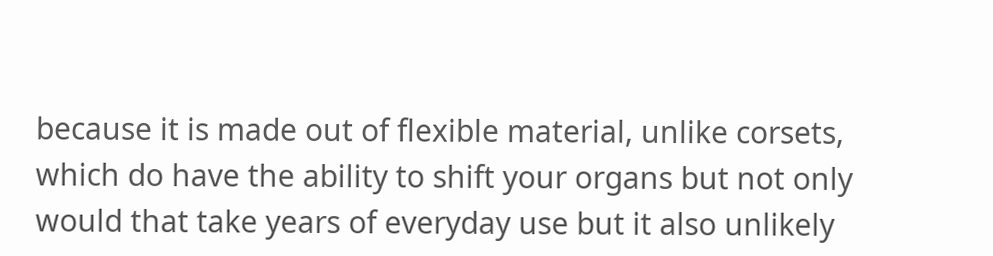because it is made out of flexible material, unlike corsets, which do have the ability to shift your organs but not only would that take years of everyday use but it also unlikely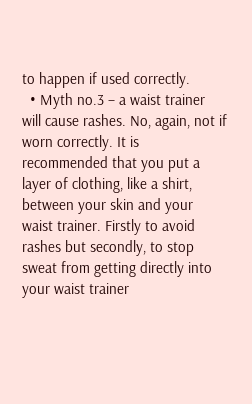to happen if used correctly.
  • Myth no.3 – a waist trainer will cause rashes. No, again, not if worn correctly. It is recommended that you put a layer of clothing, like a shirt, between your skin and your waist trainer. Firstly to avoid rashes but secondly, to stop sweat from getting directly into your waist trainer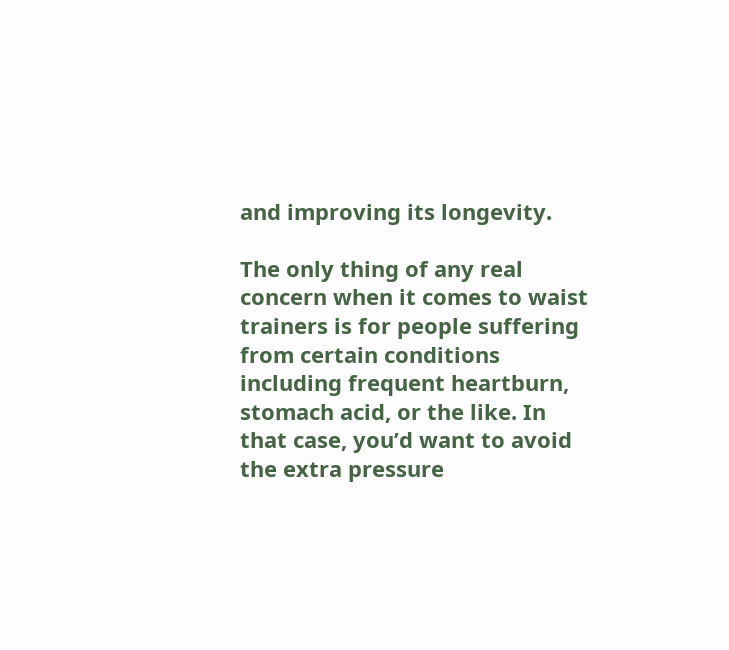and improving its longevity.

The only thing of any real concern when it comes to waist trainers is for people suffering from certain conditions including frequent heartburn, stomach acid, or the like. In that case, you’d want to avoid the extra pressure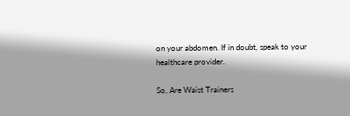on your abdomen. If in doubt, speak to your healthcare provider.

So, Are Waist Trainers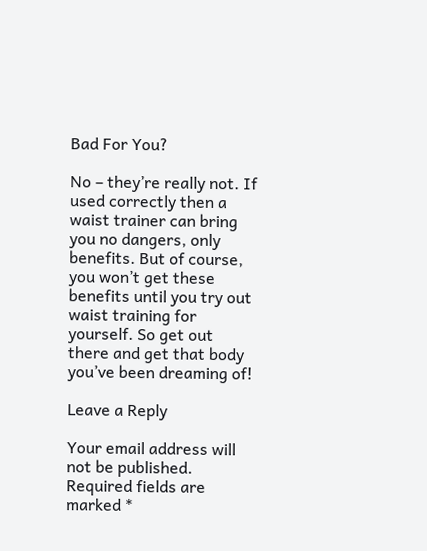Bad For You?

No – they’re really not. If used correctly then a waist trainer can bring you no dangers, only benefits. But of course, you won’t get these benefits until you try out waist training for yourself. So get out there and get that body you’ve been dreaming of!

Leave a Reply

Your email address will not be published. Required fields are marked *